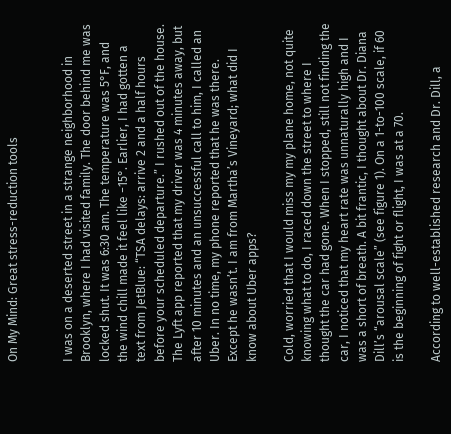On My Mind: Great stress-reduction tools


I was on a deserted street in a strange neighborhood in Brooklyn, where I had visited family. The door behind me was locked shut. It was 6:30 am. The temperature was 5°F, and the wind chill made it feel like −15°. Earlier, I had gotten a text from JetBlue: “TSA delays: arrive 2 and a half hours before your scheduled departure.” I rushed out of the house. The Lyft app reported that my driver was 4 minutes away, but after 10 minutes and an unsuccessful call to him, I called an Uber. In no time, my phone reported that he was there. Except he wasn’t. I am from Martha’s Vineyard; what did I know about Uber apps?

Cold, worried that I would miss my my plane home, not quite knowing what to do, I raced down the street to where I thought the car had gone. When I stopped, still not finding the car, I noticed that my heart rate was unnaturally high and I was a short of breath. A bit frantic, I thought about Dr. Diana Dill’s “arousal scale” (see figure 1). On a 1-to-100 scale, if 60 is the beginning of fight or flight, I was at a 70.

According to well-established research and Dr. Dill, a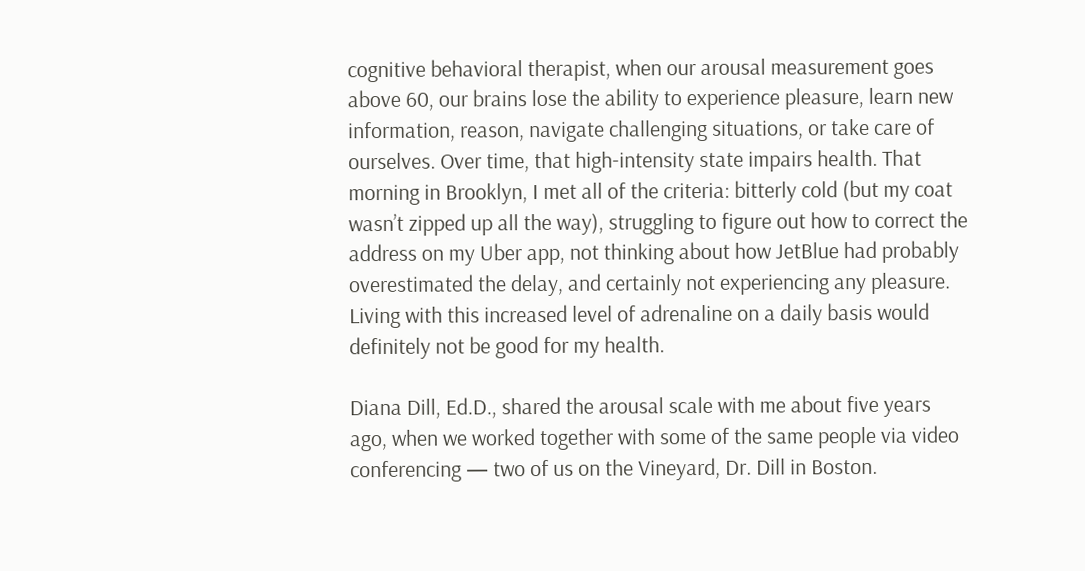cognitive behavioral therapist, when our arousal measurement goes above 60, our brains lose the ability to experience pleasure, learn new information, reason, navigate challenging situations, or take care of ourselves. Over time, that high-intensity state impairs health. That morning in Brooklyn, I met all of the criteria: bitterly cold (but my coat wasn’t zipped up all the way), struggling to figure out how to correct the address on my Uber app, not thinking about how JetBlue had probably overestimated the delay, and certainly not experiencing any pleasure. Living with this increased level of adrenaline on a daily basis would definitely not be good for my health.

Diana Dill, Ed.D., shared the arousal scale with me about five years ago, when we worked together with some of the same people via video conferencing — two of us on the Vineyard, Dr. Dill in Boston.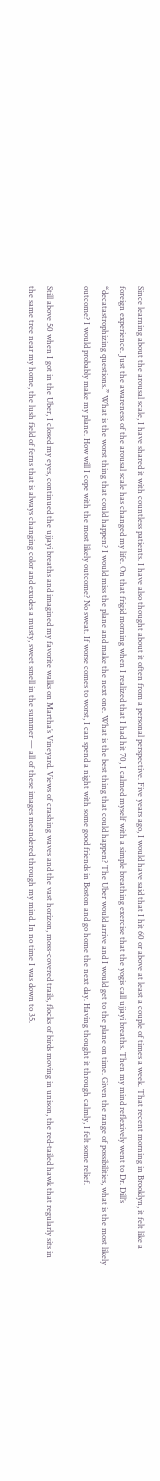Since learning about the arousal scale, I have shared it with countless patients. I have also thought about it often from a personal perspective. Five years ago, I would have said that I hit 60 or above at least a couple of times a week. That recent morning in Brooklyn, it felt like a foreign experience. Just the awareness of the arousal scale has changed my life. On that frigid morning when I realized that I had hit 70, I calmed myself with a simple breathing exercise that the yogis call ujjayi breaths. Then my mind reflexively went to Dr. Dill’s “decatastrophizing questions.” What is the worst thing that could happen? I would miss the plane and make the next one. What is the best thing that could happen? The Uber would arrive and I would get to the plane on time. Given the range of possibilities, what is the most likely outcome? I would probably make my plane. How will I cope with the most likely outcome? No sweat. If worse comes to worst, I can spend a night with some good friends in Boston and go home the next day. Having thought it through calmly, I felt some relief.

Still above 50 when I got in the Uber, I closed my eyes, continued the ujjayi breaths and imagined my favorite walks on Martha’s Vineyard. Views of crashing waves and the vast horizon, moss-covered trails, flocks of birds moving in unison, the red-tailed hawk that regularly sits in the same tree near my home, the lush field of ferns that is always changing color and exudes a musty, sweet smell in the summer — all of these images meandered through my mind. In no time I was down to 35.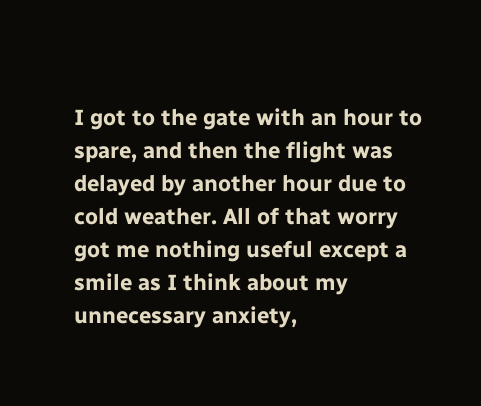I got to the gate with an hour to spare, and then the flight was delayed by another hour due to cold weather. All of that worry got me nothing useful except a smile as I think about my unnecessary anxiety,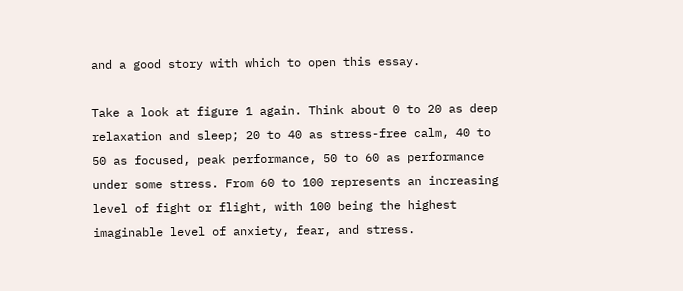and a good story with which to open this essay.

Take a look at figure 1 again. Think about 0 to 20 as deep relaxation and sleep; 20 to 40 as stress-free calm, 40 to 50 as focused, peak performance, 50 to 60 as performance under some stress. From 60 to 100 represents an increasing level of fight or flight, with 100 being the highest imaginable level of anxiety, fear, and stress.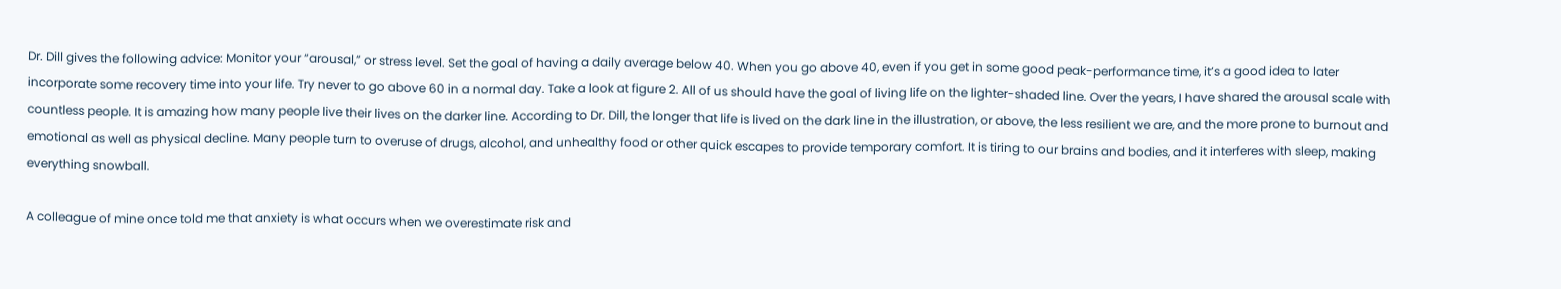Dr. Dill gives the following advice: Monitor your “arousal,” or stress level. Set the goal of having a daily average below 40. When you go above 40, even if you get in some good peak-performance time, it’s a good idea to later incorporate some recovery time into your life. Try never to go above 60 in a normal day. Take a look at figure 2. All of us should have the goal of living life on the lighter-shaded line. Over the years, I have shared the arousal scale with countless people. It is amazing how many people live their lives on the darker line. According to Dr. Dill, the longer that life is lived on the dark line in the illustration, or above, the less resilient we are, and the more prone to burnout and emotional as well as physical decline. Many people turn to overuse of drugs, alcohol, and unhealthy food or other quick escapes to provide temporary comfort. It is tiring to our brains and bodies, and it interferes with sleep, making everything snowball.

A colleague of mine once told me that anxiety is what occurs when we overestimate risk and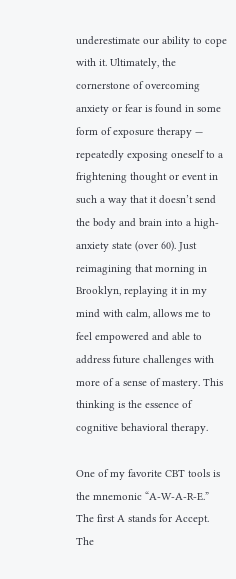underestimate our ability to cope with it. Ultimately, the cornerstone of overcoming anxiety or fear is found in some form of exposure therapy — repeatedly exposing oneself to a frightening thought or event in such a way that it doesn’t send the body and brain into a high-anxiety state (over 60). Just reimagining that morning in Brooklyn, replaying it in my mind with calm, allows me to feel empowered and able to address future challenges with more of a sense of mastery. This thinking is the essence of cognitive behavioral therapy.

One of my favorite CBT tools is the mnemonic “A-W-A-R-E.” The first A stands for Accept. The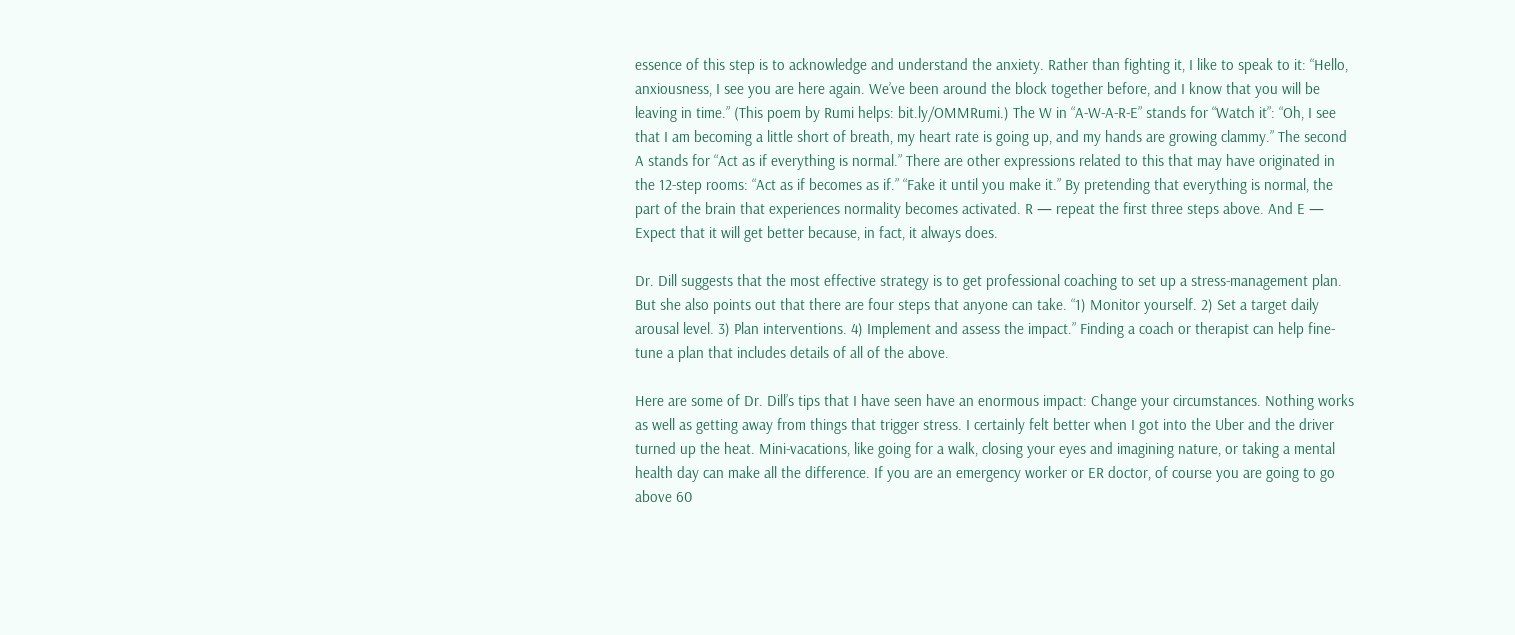essence of this step is to acknowledge and understand the anxiety. Rather than fighting it, I like to speak to it: “Hello, anxiousness, I see you are here again. We’ve been around the block together before, and I know that you will be leaving in time.” (This poem by Rumi helps: bit.ly/OMMRumi.) The W in “A-W-A-R-E” stands for “Watch it”: “Oh, I see that I am becoming a little short of breath, my heart rate is going up, and my hands are growing clammy.” The second A stands for “Act as if everything is normal.” There are other expressions related to this that may have originated in the 12-step rooms: “Act as if becomes as if.” “Fake it until you make it.” By pretending that everything is normal, the part of the brain that experiences normality becomes activated. R — repeat the first three steps above. And E — Expect that it will get better because, in fact, it always does.

Dr. Dill suggests that the most effective strategy is to get professional coaching to set up a stress-management plan. But she also points out that there are four steps that anyone can take. “1) Monitor yourself. 2) Set a target daily arousal level. 3) Plan interventions. 4) Implement and assess the impact.” Finding a coach or therapist can help fine-tune a plan that includes details of all of the above.

Here are some of Dr. Dill’s tips that I have seen have an enormous impact: Change your circumstances. Nothing works as well as getting away from things that trigger stress. I certainly felt better when I got into the Uber and the driver turned up the heat. Mini-vacations, like going for a walk, closing your eyes and imagining nature, or taking a mental health day can make all the difference. If you are an emergency worker or ER doctor, of course you are going to go above 60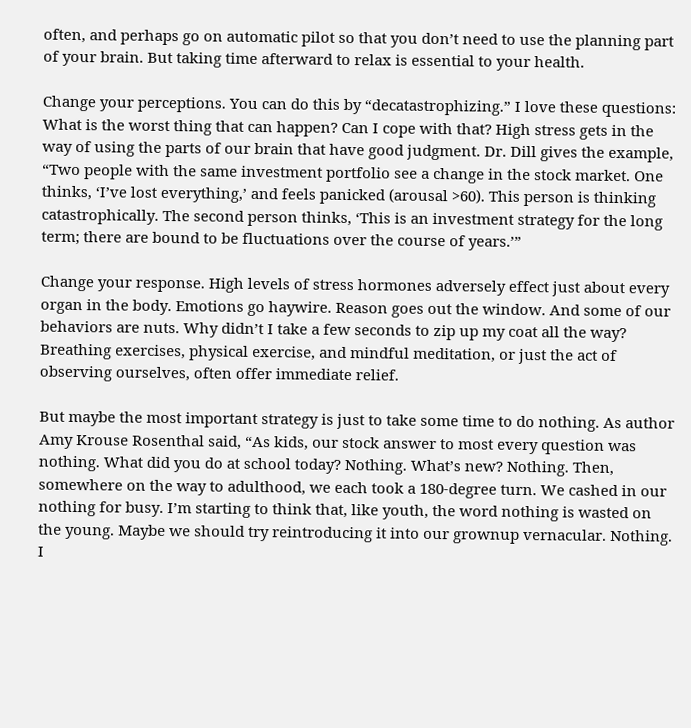often, and perhaps go on automatic pilot so that you don’t need to use the planning part of your brain. But taking time afterward to relax is essential to your health.

Change your perceptions. You can do this by “decatastrophizing.” I love these questions: What is the worst thing that can happen? Can I cope with that? High stress gets in the way of using the parts of our brain that have good judgment. Dr. Dill gives the example, “Two people with the same investment portfolio see a change in the stock market. One thinks, ‘I’ve lost everything,’ and feels panicked (arousal >60). This person is thinking catastrophically. The second person thinks, ‘This is an investment strategy for the long term; there are bound to be fluctuations over the course of years.’”

Change your response. High levels of stress hormones adversely effect just about every organ in the body. Emotions go haywire. Reason goes out the window. And some of our behaviors are nuts. Why didn’t I take a few seconds to zip up my coat all the way? Breathing exercises, physical exercise, and mindful meditation, or just the act of observing ourselves, often offer immediate relief.

But maybe the most important strategy is just to take some time to do nothing. As author Amy Krouse Rosenthal said, “As kids, our stock answer to most every question was nothing. What did you do at school today? Nothing. What’s new? Nothing. Then, somewhere on the way to adulthood, we each took a 180-degree turn. We cashed in our nothing for busy. I’m starting to think that, like youth, the word nothing is wasted on the young. Maybe we should try reintroducing it into our grownup vernacular. Nothing. I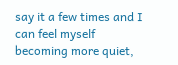say it a few times and I can feel myself becoming more quiet,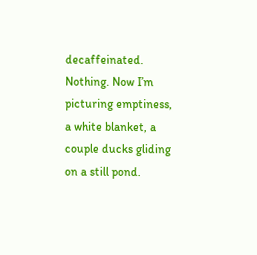decaffeinated. Nothing. Now I’m picturing emptiness, a white blanket, a couple ducks gliding on a still pond.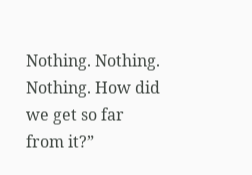Nothing. Nothing. Nothing. How did we get so far from it?”